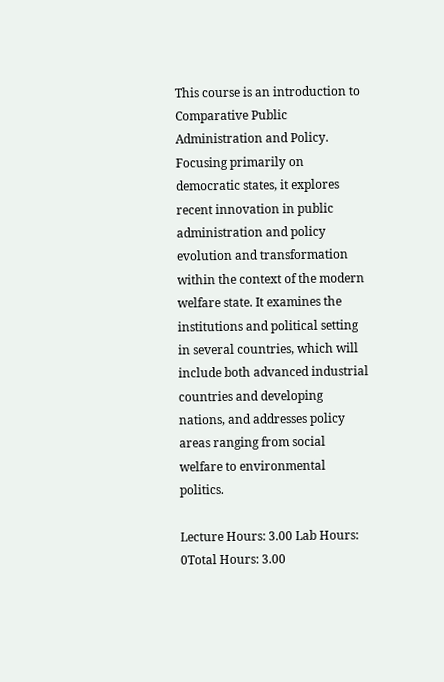This course is an introduction to Comparative Public Administration and Policy. Focusing primarily on democratic states, it explores recent innovation in public administration and policy evolution and transformation within the context of the modern welfare state. It examines the institutions and political setting in several countries, which will include both advanced industrial countries and developing nations, and addresses policy areas ranging from social welfare to environmental politics.

Lecture Hours: 3.00 Lab Hours: 0Total Hours: 3.00